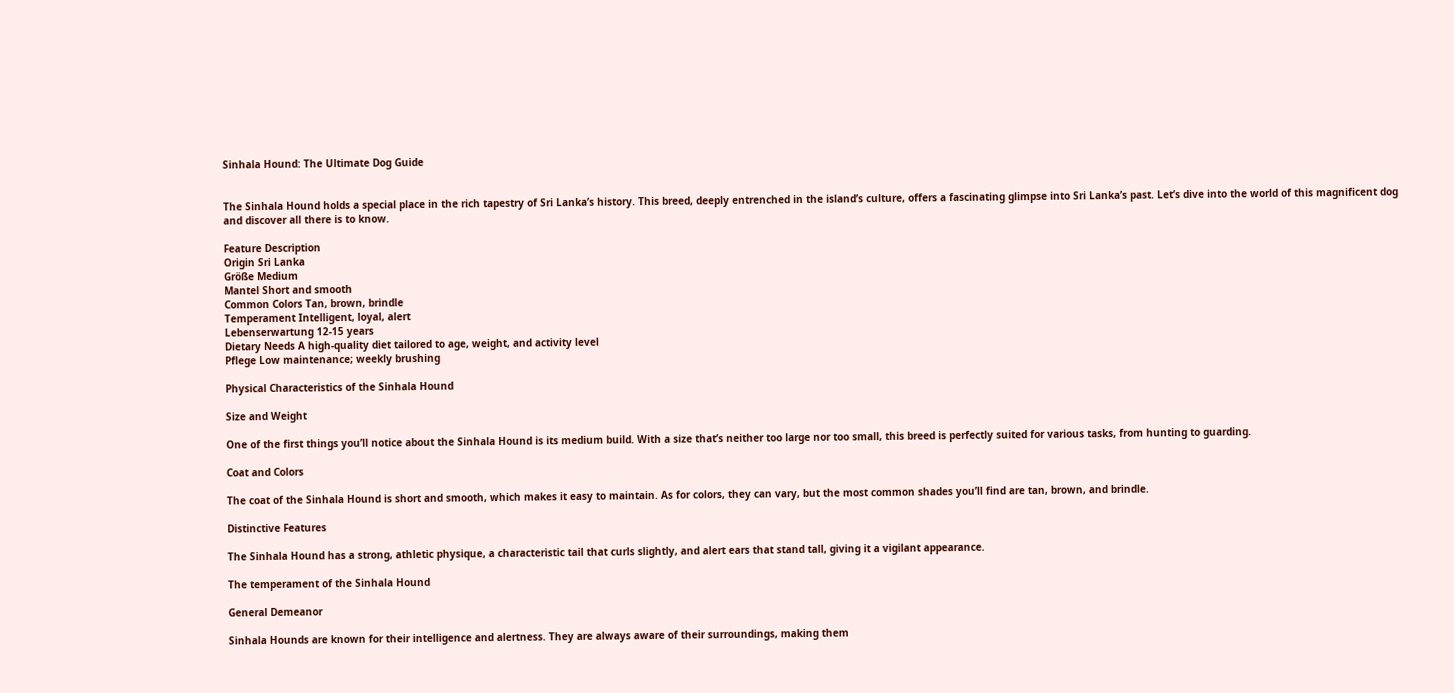Sinhala Hound: The Ultimate Dog Guide


The Sinhala Hound holds a special place in the rich tapestry of Sri Lanka’s history. This breed, deeply entrenched in the island’s culture, offers a fascinating glimpse into Sri Lanka’s past. Let’s dive into the world of this magnificent dog and discover all there is to know.

Feature Description
Origin Sri Lanka
Größe Medium
Mantel Short and smooth
Common Colors Tan, brown, brindle
Temperament Intelligent, loyal, alert
Lebenserwartung 12-15 years
Dietary Needs A high-quality diet tailored to age, weight, and activity level
Pflege Low maintenance; weekly brushing

Physical Characteristics of the Sinhala Hound

Size and Weight

One of the first things you’ll notice about the Sinhala Hound is its medium build. With a size that’s neither too large nor too small, this breed is perfectly suited for various tasks, from hunting to guarding.

Coat and Colors

The coat of the Sinhala Hound is short and smooth, which makes it easy to maintain. As for colors, they can vary, but the most common shades you’ll find are tan, brown, and brindle.

Distinctive Features

The Sinhala Hound has a strong, athletic physique, a characteristic tail that curls slightly, and alert ears that stand tall, giving it a vigilant appearance.

The temperament of the Sinhala Hound

General Demeanor

Sinhala Hounds are known for their intelligence and alertness. They are always aware of their surroundings, making them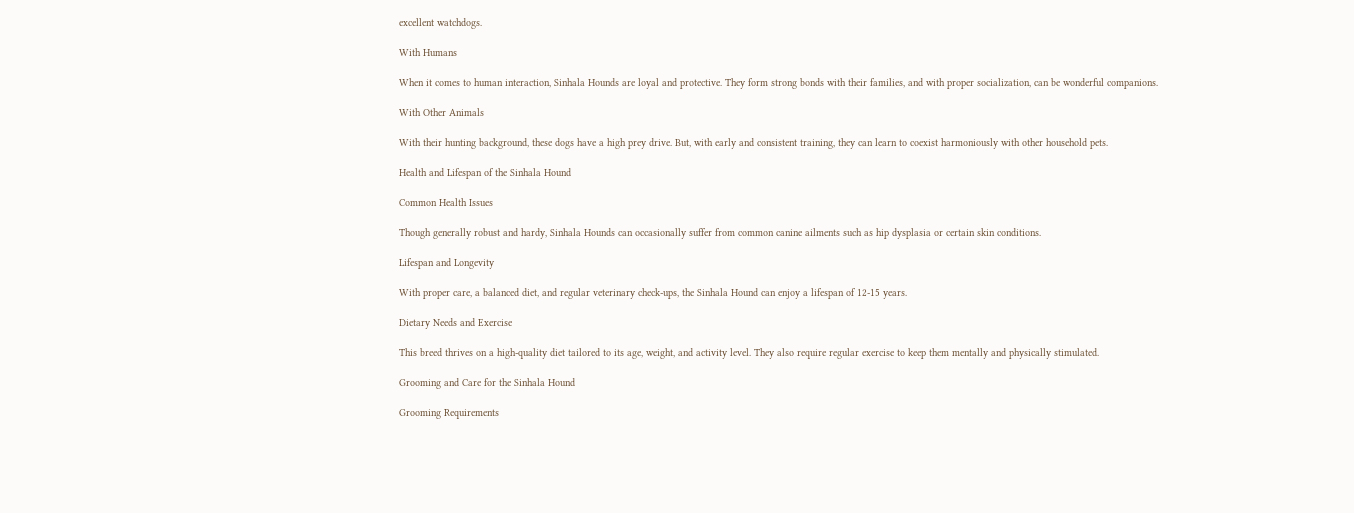excellent watchdogs.

With Humans

When it comes to human interaction, Sinhala Hounds are loyal and protective. They form strong bonds with their families, and with proper socialization, can be wonderful companions.

With Other Animals

With their hunting background, these dogs have a high prey drive. But, with early and consistent training, they can learn to coexist harmoniously with other household pets.

Health and Lifespan of the Sinhala Hound

Common Health Issues

Though generally robust and hardy, Sinhala Hounds can occasionally suffer from common canine ailments such as hip dysplasia or certain skin conditions.

Lifespan and Longevity

With proper care, a balanced diet, and regular veterinary check-ups, the Sinhala Hound can enjoy a lifespan of 12-15 years.

Dietary Needs and Exercise

This breed thrives on a high-quality diet tailored to its age, weight, and activity level. They also require regular exercise to keep them mentally and physically stimulated.

Grooming and Care for the Sinhala Hound

Grooming Requirements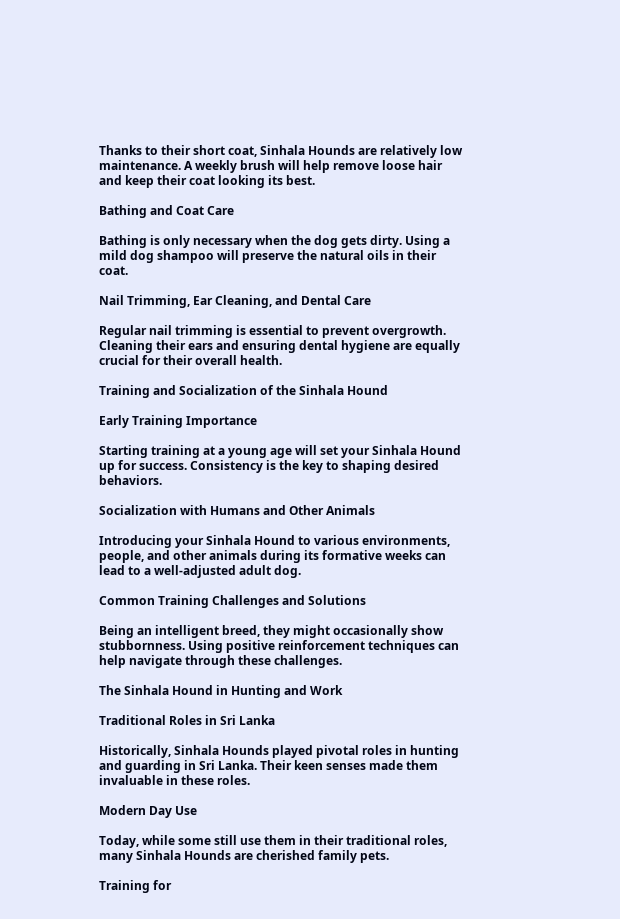Thanks to their short coat, Sinhala Hounds are relatively low maintenance. A weekly brush will help remove loose hair and keep their coat looking its best.

Bathing and Coat Care

Bathing is only necessary when the dog gets dirty. Using a mild dog shampoo will preserve the natural oils in their coat.

Nail Trimming, Ear Cleaning, and Dental Care

Regular nail trimming is essential to prevent overgrowth. Cleaning their ears and ensuring dental hygiene are equally crucial for their overall health.

Training and Socialization of the Sinhala Hound

Early Training Importance

Starting training at a young age will set your Sinhala Hound up for success. Consistency is the key to shaping desired behaviors.

Socialization with Humans and Other Animals

Introducing your Sinhala Hound to various environments, people, and other animals during its formative weeks can lead to a well-adjusted adult dog.

Common Training Challenges and Solutions

Being an intelligent breed, they might occasionally show stubbornness. Using positive reinforcement techniques can help navigate through these challenges.

The Sinhala Hound in Hunting and Work

Traditional Roles in Sri Lanka

Historically, Sinhala Hounds played pivotal roles in hunting and guarding in Sri Lanka. Their keen senses made them invaluable in these roles.

Modern Day Use

Today, while some still use them in their traditional roles, many Sinhala Hounds are cherished family pets.

Training for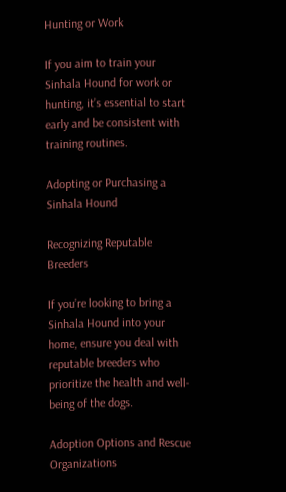Hunting or Work

If you aim to train your Sinhala Hound for work or hunting, it’s essential to start early and be consistent with training routines.

Adopting or Purchasing a Sinhala Hound

Recognizing Reputable Breeders

If you’re looking to bring a Sinhala Hound into your home, ensure you deal with reputable breeders who prioritize the health and well-being of the dogs.

Adoption Options and Rescue Organizations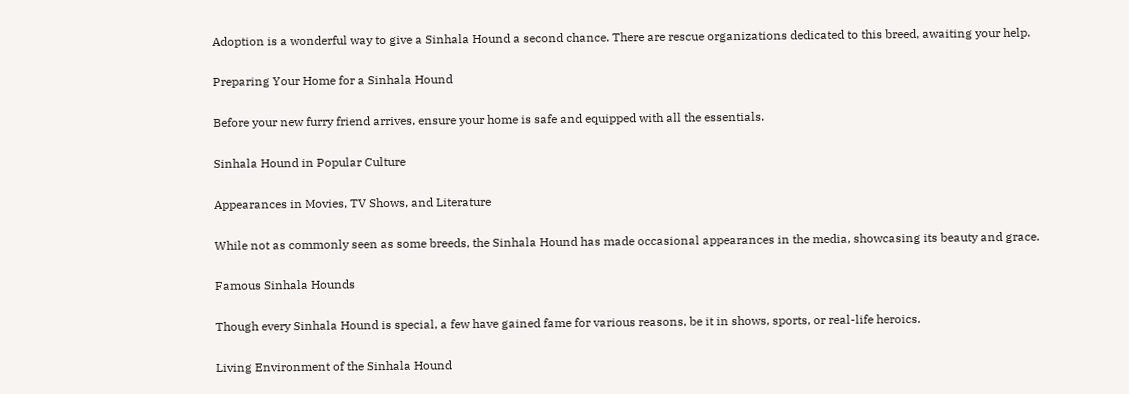Adoption is a wonderful way to give a Sinhala Hound a second chance. There are rescue organizations dedicated to this breed, awaiting your help.

Preparing Your Home for a Sinhala Hound

Before your new furry friend arrives, ensure your home is safe and equipped with all the essentials.

Sinhala Hound in Popular Culture

Appearances in Movies, TV Shows, and Literature

While not as commonly seen as some breeds, the Sinhala Hound has made occasional appearances in the media, showcasing its beauty and grace.

Famous Sinhala Hounds

Though every Sinhala Hound is special, a few have gained fame for various reasons, be it in shows, sports, or real-life heroics.

Living Environment of the Sinhala Hound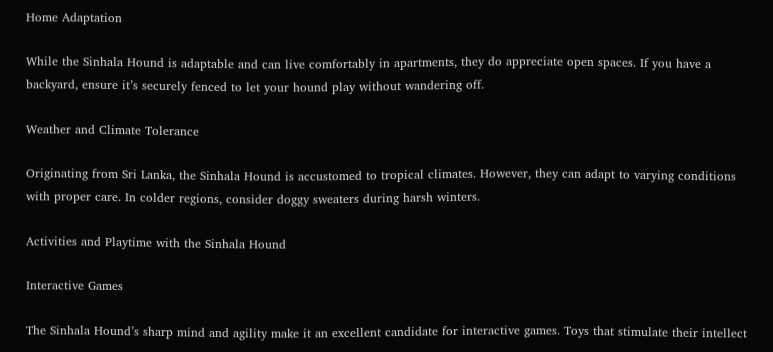Home Adaptation

While the Sinhala Hound is adaptable and can live comfortably in apartments, they do appreciate open spaces. If you have a backyard, ensure it’s securely fenced to let your hound play without wandering off.

Weather and Climate Tolerance

Originating from Sri Lanka, the Sinhala Hound is accustomed to tropical climates. However, they can adapt to varying conditions with proper care. In colder regions, consider doggy sweaters during harsh winters.

Activities and Playtime with the Sinhala Hound

Interactive Games

The Sinhala Hound’s sharp mind and agility make it an excellent candidate for interactive games. Toys that stimulate their intellect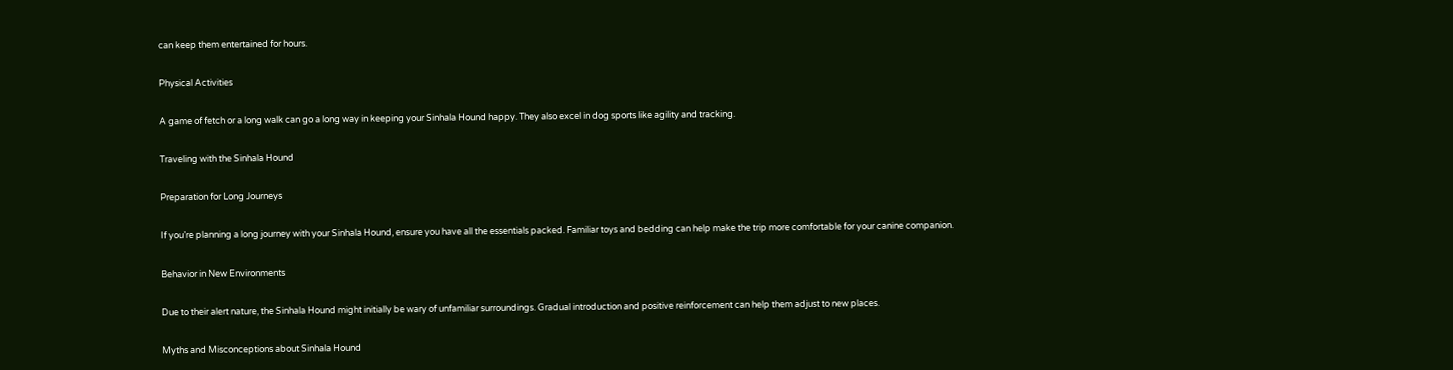can keep them entertained for hours.

Physical Activities

A game of fetch or a long walk can go a long way in keeping your Sinhala Hound happy. They also excel in dog sports like agility and tracking.

Traveling with the Sinhala Hound

Preparation for Long Journeys

If you’re planning a long journey with your Sinhala Hound, ensure you have all the essentials packed. Familiar toys and bedding can help make the trip more comfortable for your canine companion.

Behavior in New Environments

Due to their alert nature, the Sinhala Hound might initially be wary of unfamiliar surroundings. Gradual introduction and positive reinforcement can help them adjust to new places.

Myths and Misconceptions about Sinhala Hound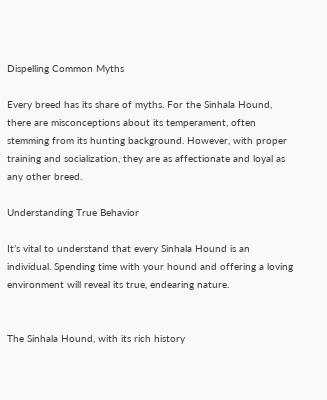Dispelling Common Myths

Every breed has its share of myths. For the Sinhala Hound, there are misconceptions about its temperament, often stemming from its hunting background. However, with proper training and socialization, they are as affectionate and loyal as any other breed.

Understanding True Behavior

It’s vital to understand that every Sinhala Hound is an individual. Spending time with your hound and offering a loving environment will reveal its true, endearing nature.


The Sinhala Hound, with its rich history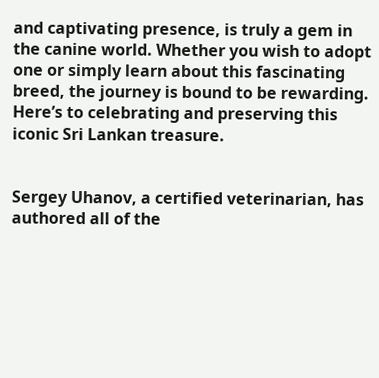and captivating presence, is truly a gem in the canine world. Whether you wish to adopt one or simply learn about this fascinating breed, the journey is bound to be rewarding. Here’s to celebrating and preserving this iconic Sri Lankan treasure.


Sergey Uhanov, a certified veterinarian, has authored all of the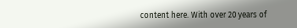content here. With over 20 years of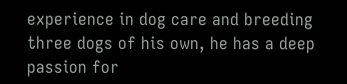experience in dog care and breeding three dogs of his own, he has a deep passion for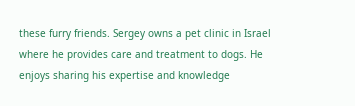these furry friends. Sergey owns a pet clinic in Israel where he provides care and treatment to dogs. He enjoys sharing his expertise and knowledge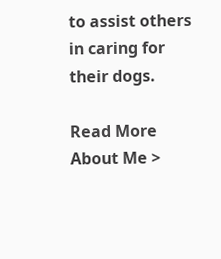to assist others in caring for their dogs.

Read More About Me >